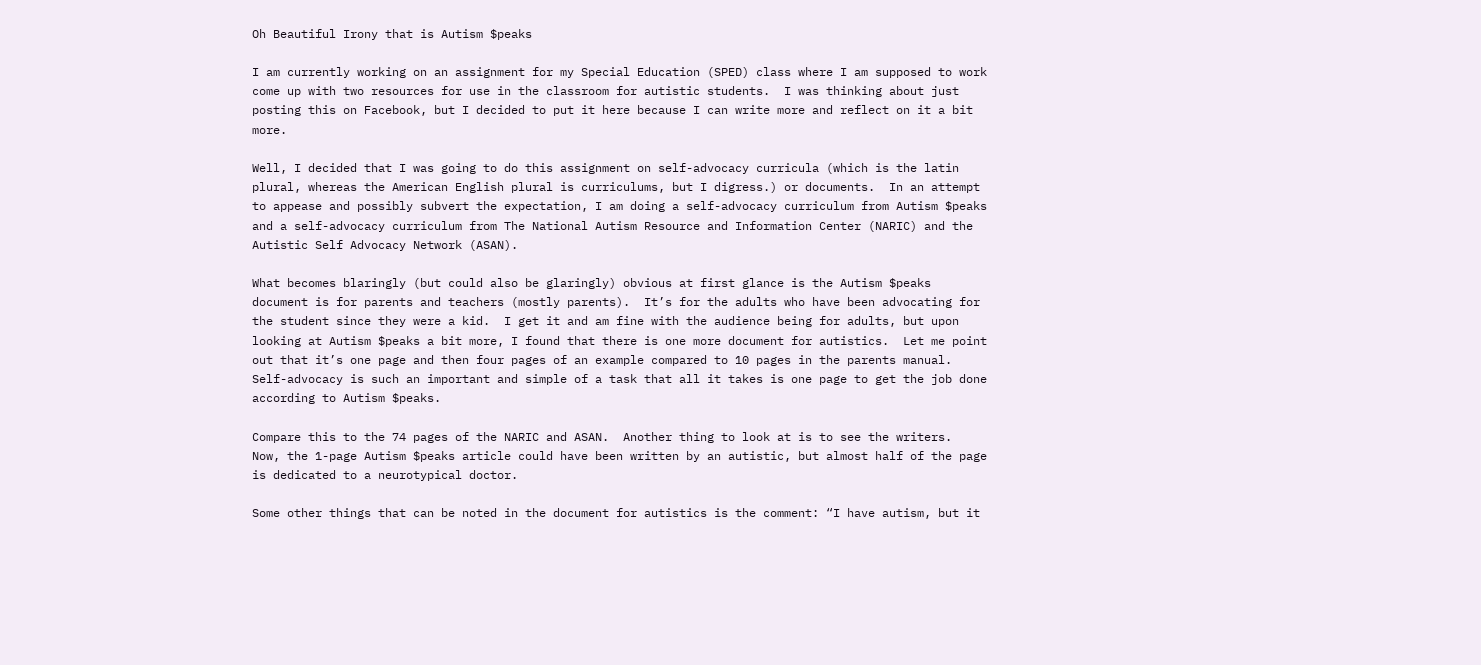Oh Beautiful Irony that is Autism $peaks

I am currently working on an assignment for my Special Education (SPED) class where I am supposed to work come up with two resources for use in the classroom for autistic students.  I was thinking about just posting this on Facebook, but I decided to put it here because I can write more and reflect on it a bit more.

Well, I decided that I was going to do this assignment on self-advocacy curricula (which is the latin plural, whereas the American English plural is curriculums, but I digress.) or documents.  In an attempt to appease and possibly subvert the expectation, I am doing a self-advocacy curriculum from Autism $peaks and a self-advocacy curriculum from The National Autism Resource and Information Center (NARIC) and the Autistic Self Advocacy Network (ASAN).

What becomes blaringly (but could also be glaringly) obvious at first glance is the Autism $peaks document is for parents and teachers (mostly parents).  It’s for the adults who have been advocating for the student since they were a kid.  I get it and am fine with the audience being for adults, but upon looking at Autism $peaks a bit more, I found that there is one more document for autistics.  Let me point out that it’s one page and then four pages of an example compared to 10 pages in the parents manual.  Self-advocacy is such an important and simple of a task that all it takes is one page to get the job done according to Autism $peaks.

Compare this to the 74 pages of the NARIC and ASAN.  Another thing to look at is to see the writers.  Now, the 1-page Autism $peaks article could have been written by an autistic, but almost half of the page is dedicated to a neurotypical doctor.

Some other things that can be noted in the document for autistics is the comment: “I have autism, but it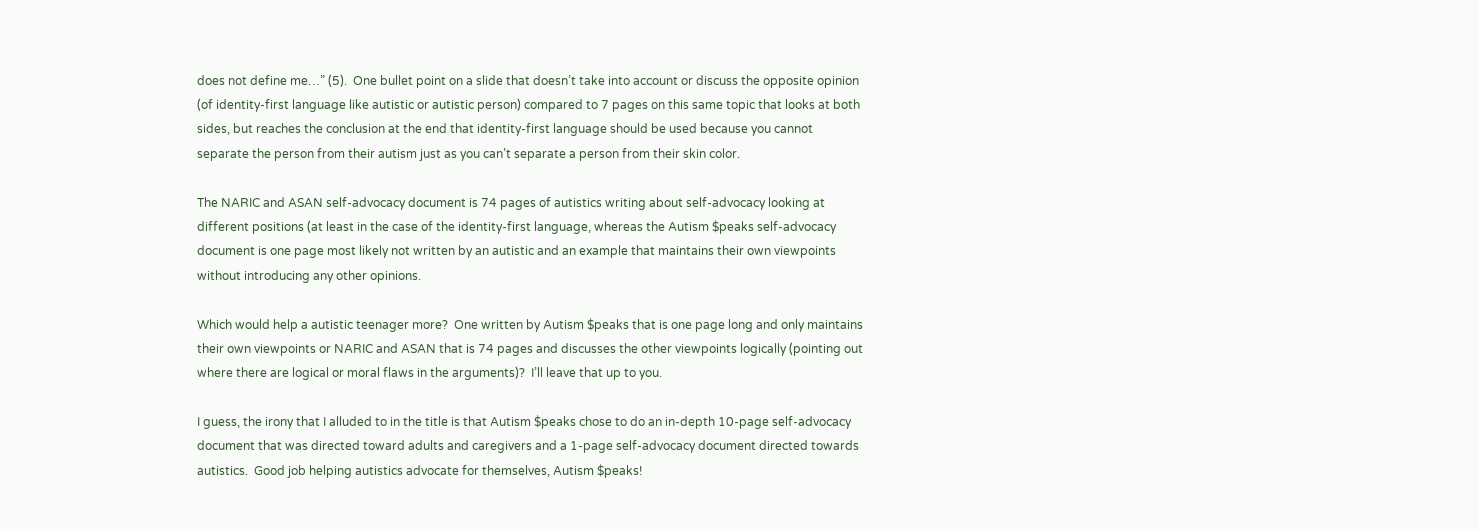does not define me…” (5).  One bullet point on a slide that doesn’t take into account or discuss the opposite opinion (of identity-first language like autistic or autistic person) compared to 7 pages on this same topic that looks at both sides, but reaches the conclusion at the end that identity-first language should be used because you cannot separate the person from their autism just as you can’t separate a person from their skin color.

The NARIC and ASAN self-advocacy document is 74 pages of autistics writing about self-advocacy looking at different positions (at least in the case of the identity-first language, whereas the Autism $peaks self-advocacy document is one page most likely not written by an autistic and an example that maintains their own viewpoints without introducing any other opinions.

Which would help a autistic teenager more?  One written by Autism $peaks that is one page long and only maintains their own viewpoints or NARIC and ASAN that is 74 pages and discusses the other viewpoints logically (pointing out where there are logical or moral flaws in the arguments)?  I’ll leave that up to you.

I guess, the irony that I alluded to in the title is that Autism $peaks chose to do an in-depth 10-page self-advocacy document that was directed toward adults and caregivers and a 1-page self-advocacy document directed towards autistics.  Good job helping autistics advocate for themselves, Autism $peaks!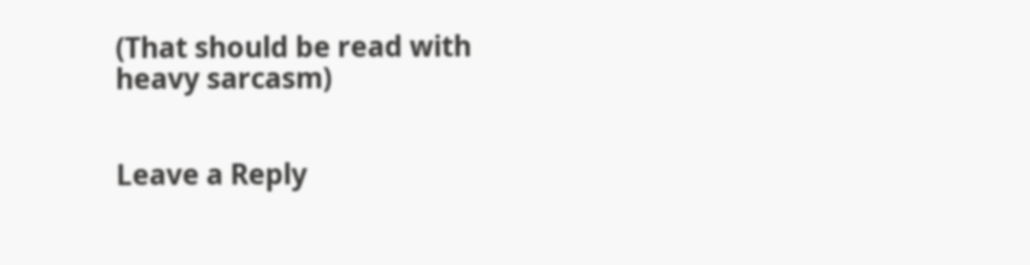(That should be read with heavy sarcasm)


Leave a Reply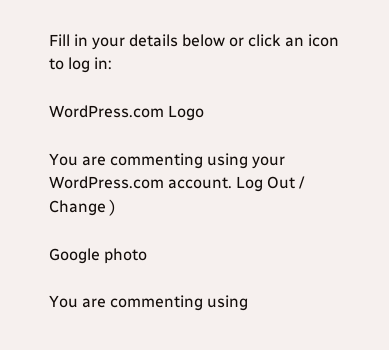Fill in your details below or click an icon to log in:

WordPress.com Logo

You are commenting using your WordPress.com account. Log Out /  Change )

Google photo

You are commenting using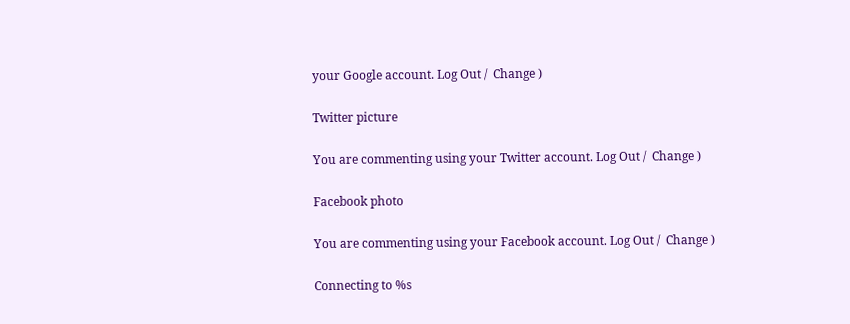your Google account. Log Out /  Change )

Twitter picture

You are commenting using your Twitter account. Log Out /  Change )

Facebook photo

You are commenting using your Facebook account. Log Out /  Change )

Connecting to %s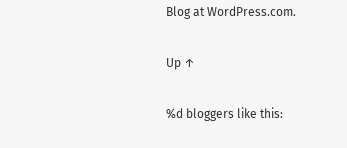Blog at WordPress.com.

Up ↑

%d bloggers like this: